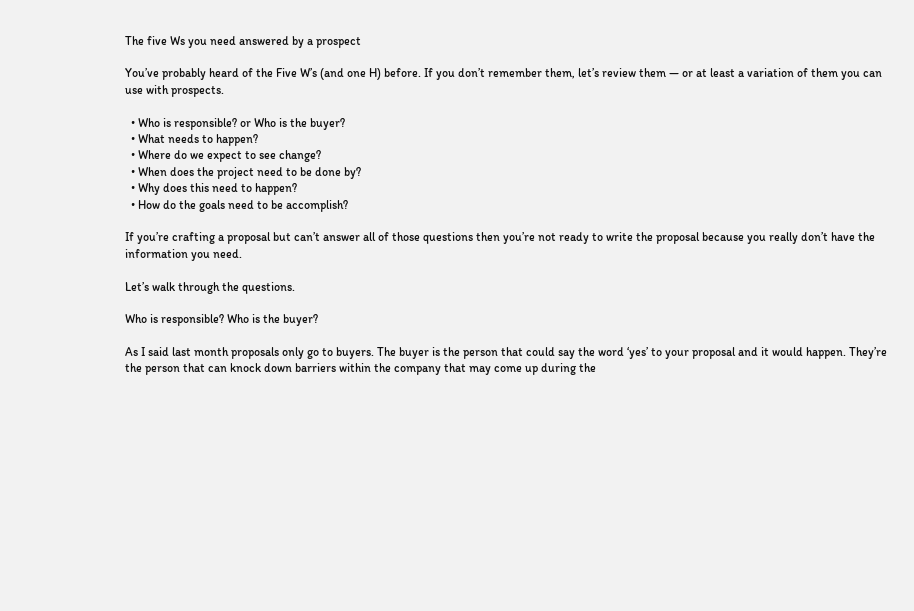The five Ws you need answered by a prospect

You’ve probably heard of the Five W’s (and one H) before. If you don’t remember them, let’s review them — or at least a variation of them you can use with prospects.

  • Who is responsible? or Who is the buyer?
  • What needs to happen?
  • Where do we expect to see change?
  • When does the project need to be done by?
  • Why does this need to happen?
  • How do the goals need to be accomplish?

If you’re crafting a proposal but can’t answer all of those questions then you’re not ready to write the proposal because you really don’t have the information you need.

Let’s walk through the questions.

Who is responsible? Who is the buyer?

As I said last month proposals only go to buyers. The buyer is the person that could say the word ‘yes’ to your proposal and it would happen. They’re the person that can knock down barriers within the company that may come up during the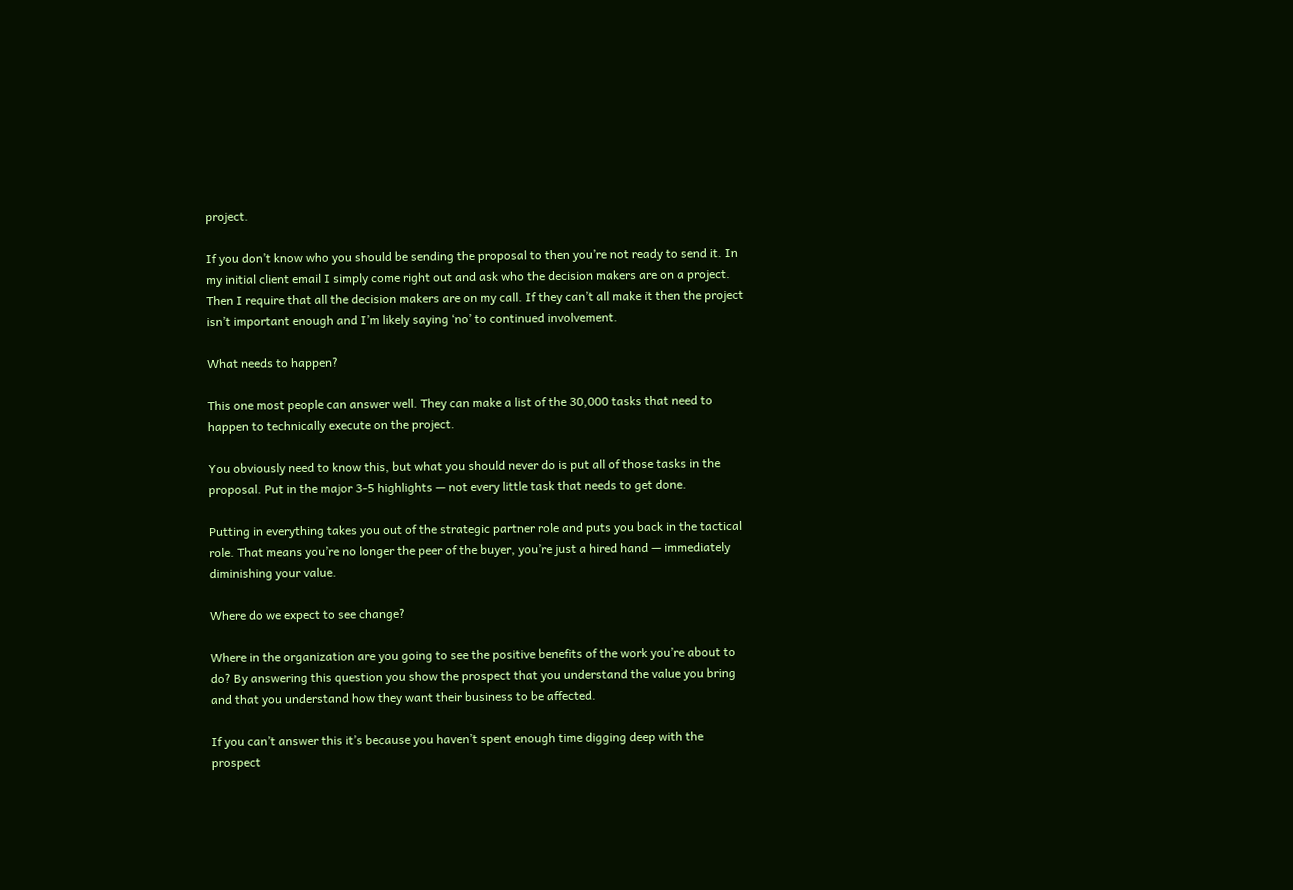project.

If you don’t know who you should be sending the proposal to then you’re not ready to send it. In my initial client email I simply come right out and ask who the decision makers are on a project. Then I require that all the decision makers are on my call. If they can’t all make it then the project isn’t important enough and I’m likely saying ‘no’ to continued involvement.

What needs to happen?

This one most people can answer well. They can make a list of the 30,000 tasks that need to happen to technically execute on the project.

You obviously need to know this, but what you should never do is put all of those tasks in the proposal. Put in the major 3-5 highlights — not every little task that needs to get done.

Putting in everything takes you out of the strategic partner role and puts you back in the tactical role. That means you’re no longer the peer of the buyer, you’re just a hired hand — immediately diminishing your value.

Where do we expect to see change?

Where in the organization are you going to see the positive benefits of the work you’re about to do? By answering this question you show the prospect that you understand the value you bring and that you understand how they want their business to be affected.

If you can’t answer this it’s because you haven’t spent enough time digging deep with the prospect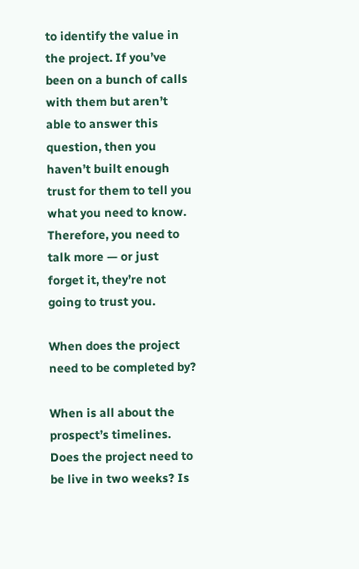to identify the value in the project. If you’ve been on a bunch of calls with them but aren’t able to answer this question, then you haven’t built enough trust for them to tell you what you need to know. Therefore, you need to talk more — or just forget it, they’re not going to trust you.

When does the project need to be completed by?

When is all about the prospect’s timelines. Does the project need to be live in two weeks? Is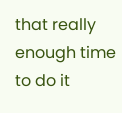that really enough time to do it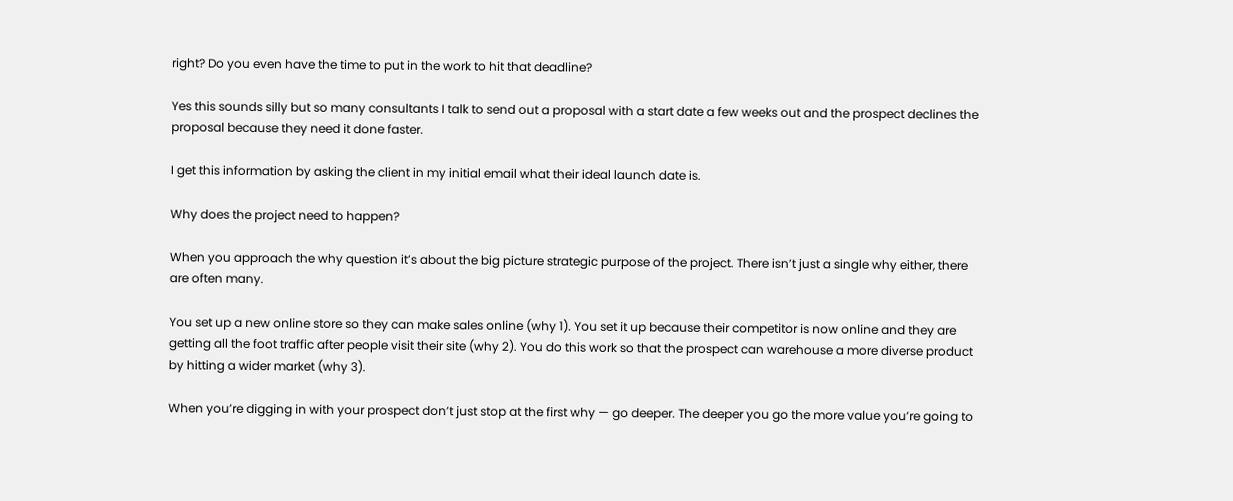right? Do you even have the time to put in the work to hit that deadline?

Yes this sounds silly but so many consultants I talk to send out a proposal with a start date a few weeks out and the prospect declines the proposal because they need it done faster.

I get this information by asking the client in my initial email what their ideal launch date is.

Why does the project need to happen?

When you approach the why question it’s about the big picture strategic purpose of the project. There isn’t just a single why either, there are often many.

You set up a new online store so they can make sales online (why 1). You set it up because their competitor is now online and they are getting all the foot traffic after people visit their site (why 2). You do this work so that the prospect can warehouse a more diverse product by hitting a wider market (why 3).

When you’re digging in with your prospect don’t just stop at the first why — go deeper. The deeper you go the more value you’re going to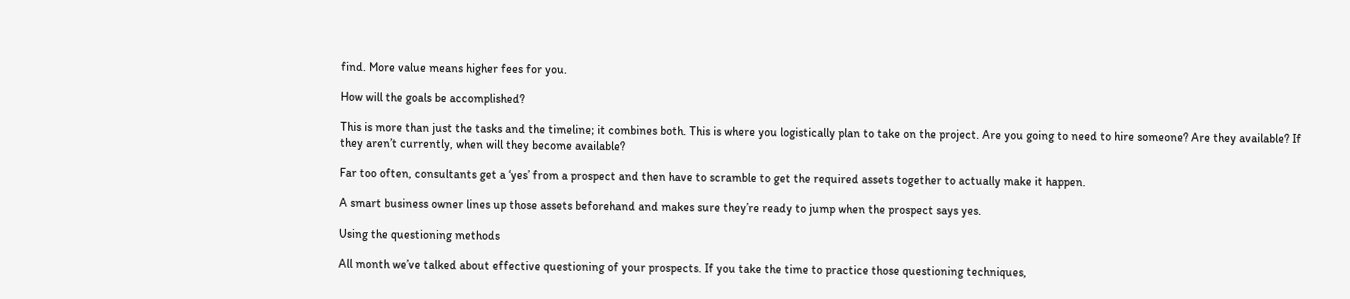find. More value means higher fees for you.

How will the goals be accomplished?

This is more than just the tasks and the timeline; it combines both. This is where you logistically plan to take on the project. Are you going to need to hire someone? Are they available? If they aren’t currently, when will they become available?

Far too often, consultants get a ‘yes’ from a prospect and then have to scramble to get the required assets together to actually make it happen.

A smart business owner lines up those assets beforehand and makes sure they’re ready to jump when the prospect says yes.

Using the questioning methods

All month we’ve talked about effective questioning of your prospects. If you take the time to practice those questioning techniques,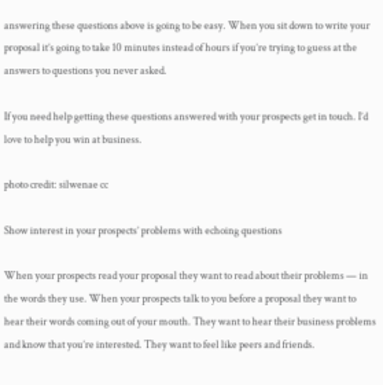answering these questions above is going to be easy. When you sit down to write your proposal it’s going to take 10 minutes instead of hours if you’re trying to guess at the answers to questions you never asked.

If you need help getting these questions answered with your prospects get in touch. I’d love to help you win at business.

photo credit: silwenae cc

Show interest in your prospects’ problems with echoing questions

When your prospects read your proposal they want to read about their problems — in the words they use. When your prospects talk to you before a proposal they want to hear their words coming out of your mouth. They want to hear their business problems and know that you’re interested. They want to feel like peers and friends.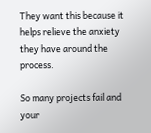They want this because it helps relieve the anxiety they have around the process.

So many projects fail and your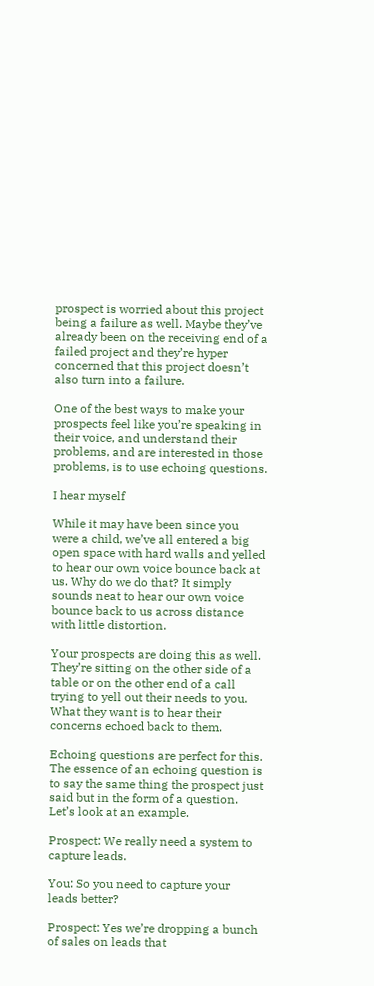prospect is worried about this project being a failure as well. Maybe they’ve already been on the receiving end of a failed project and they’re hyper concerned that this project doesn’t also turn into a failure.

One of the best ways to make your prospects feel like you’re speaking in their voice, and understand their problems, and are interested in those problems, is to use echoing questions.

I hear myself

While it may have been since you were a child, we’ve all entered a big open space with hard walls and yelled to hear our own voice bounce back at us. Why do we do that? It simply sounds neat to hear our own voice bounce back to us across distance with little distortion.

Your prospects are doing this as well. They’re sitting on the other side of a table or on the other end of a call trying to yell out their needs to you. What they want is to hear their concerns echoed back to them.

Echoing questions are perfect for this. The essence of an echoing question is to say the same thing the prospect just said but in the form of a question. Let’s look at an example.

Prospect: We really need a system to capture leads.

You: So you need to capture your leads better?

Prospect: Yes we’re dropping a bunch of sales on leads that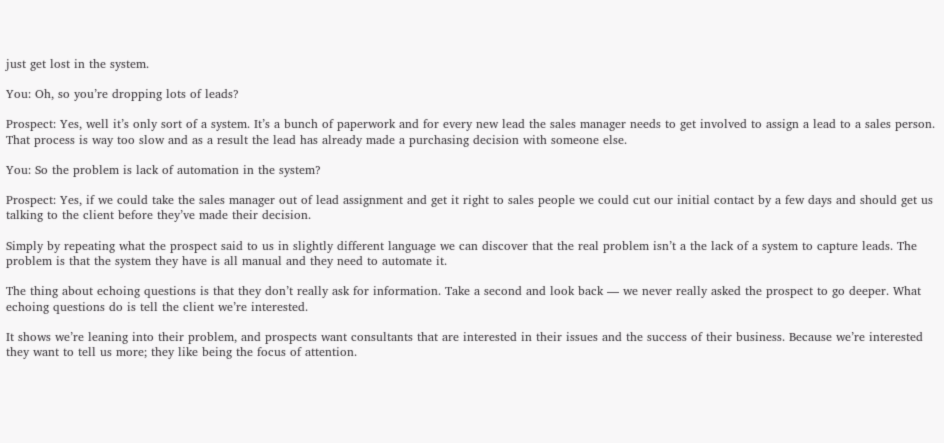just get lost in the system.

You: Oh, so you’re dropping lots of leads?

Prospect: Yes, well it’s only sort of a system. It’s a bunch of paperwork and for every new lead the sales manager needs to get involved to assign a lead to a sales person. That process is way too slow and as a result the lead has already made a purchasing decision with someone else.

You: So the problem is lack of automation in the system?

Prospect: Yes, if we could take the sales manager out of lead assignment and get it right to sales people we could cut our initial contact by a few days and should get us talking to the client before they’ve made their decision.

Simply by repeating what the prospect said to us in slightly different language we can discover that the real problem isn’t a the lack of a system to capture leads. The problem is that the system they have is all manual and they need to automate it.

The thing about echoing questions is that they don’t really ask for information. Take a second and look back — we never really asked the prospect to go deeper. What echoing questions do is tell the client we’re interested.

It shows we’re leaning into their problem, and prospects want consultants that are interested in their issues and the success of their business. Because we’re interested they want to tell us more; they like being the focus of attention.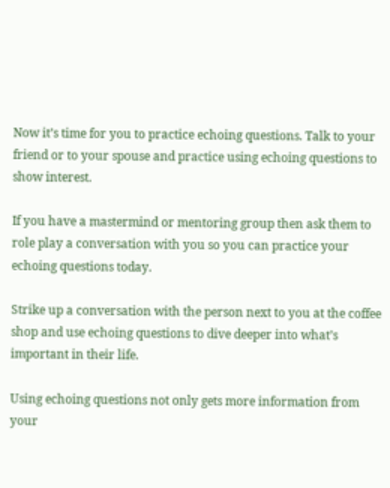Now it’s time for you to practice echoing questions. Talk to your friend or to your spouse and practice using echoing questions to show interest.

If you have a mastermind or mentoring group then ask them to role play a conversation with you so you can practice your echoing questions today.

Strike up a conversation with the person next to you at the coffee shop and use echoing questions to dive deeper into what’s important in their life.

Using echoing questions not only gets more information from your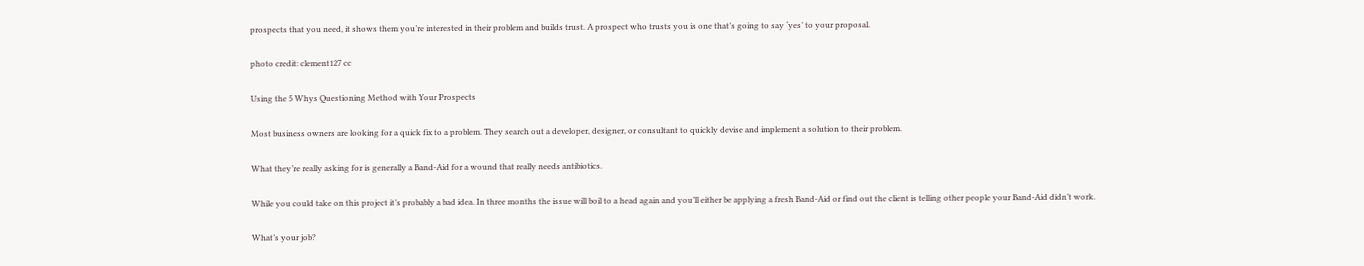prospects that you need, it shows them you’re interested in their problem and builds trust. A prospect who trusts you is one that’s going to say ‘yes’ to your proposal.

photo credit: clement127 cc

Using the 5 Whys Questioning Method with Your Prospects

Most business owners are looking for a quick fix to a problem. They search out a developer, designer, or consultant to quickly devise and implement a solution to their problem.

What they’re really asking for is generally a Band-Aid for a wound that really needs antibiotics.

While you could take on this project it’s probably a bad idea. In three months the issue will boil to a head again and you’ll either be applying a fresh Band-Aid or find out the client is telling other people your Band-Aid didn’t work.

What’s your job?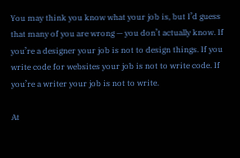You may think you know what your job is, but I’d guess that many of you are wrong — you don’t actually know. If you’re a designer your job is not to design things. If you write code for websites your job is not to write code. If you’re a writer your job is not to write.

At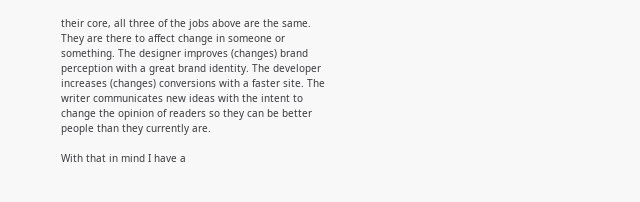their core, all three of the jobs above are the same. They are there to affect change in someone or something. The designer improves (changes) brand perception with a great brand identity. The developer increases (changes) conversions with a faster site. The writer communicates new ideas with the intent to change the opinion of readers so they can be better people than they currently are.

With that in mind I have a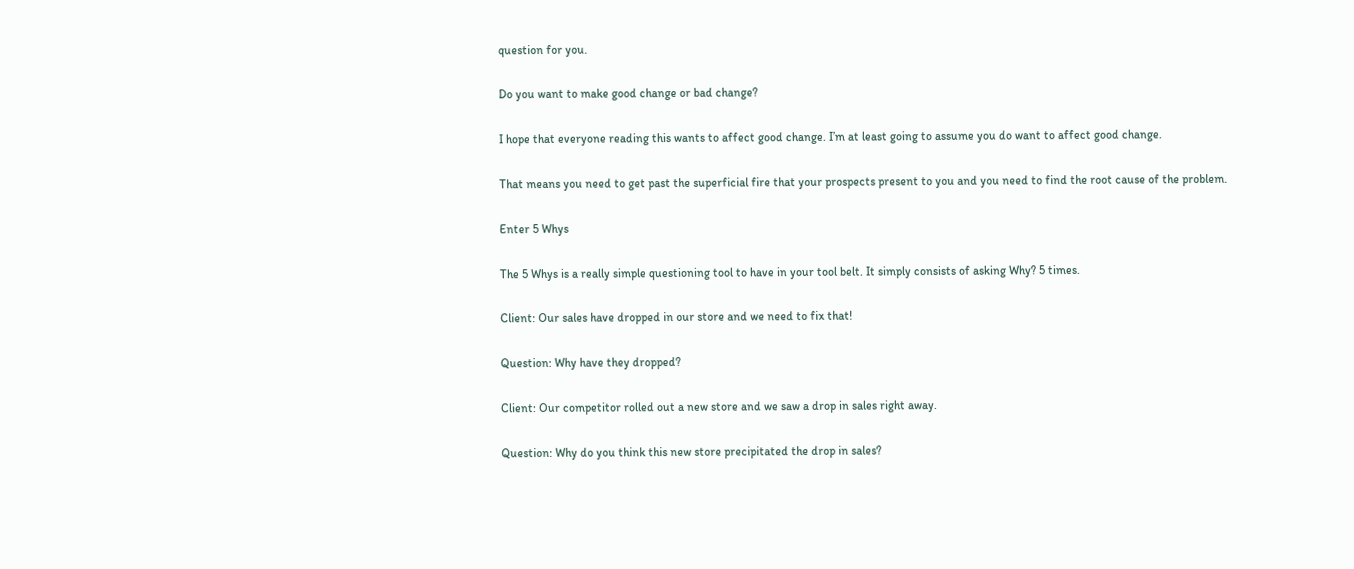question for you.

Do you want to make good change or bad change?

I hope that everyone reading this wants to affect good change. I’m at least going to assume you do want to affect good change.

That means you need to get past the superficial fire that your prospects present to you and you need to find the root cause of the problem.

Enter 5 Whys

The 5 Whys is a really simple questioning tool to have in your tool belt. It simply consists of asking Why? 5 times.

Client: Our sales have dropped in our store and we need to fix that!

Question: Why have they dropped?

Client: Our competitor rolled out a new store and we saw a drop in sales right away.

Question: Why do you think this new store precipitated the drop in sales?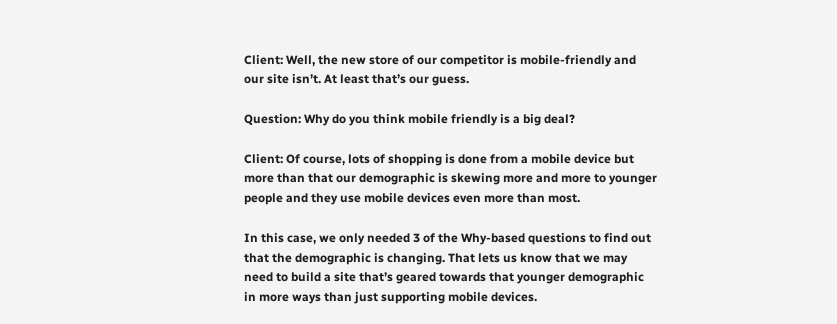Client: Well, the new store of our competitor is mobile-friendly and our site isn’t. At least that’s our guess.

Question: Why do you think mobile friendly is a big deal?

Client: Of course, lots of shopping is done from a mobile device but more than that our demographic is skewing more and more to younger people and they use mobile devices even more than most.

In this case, we only needed 3 of the Why-based questions to find out that the demographic is changing. That lets us know that we may need to build a site that’s geared towards that younger demographic in more ways than just supporting mobile devices.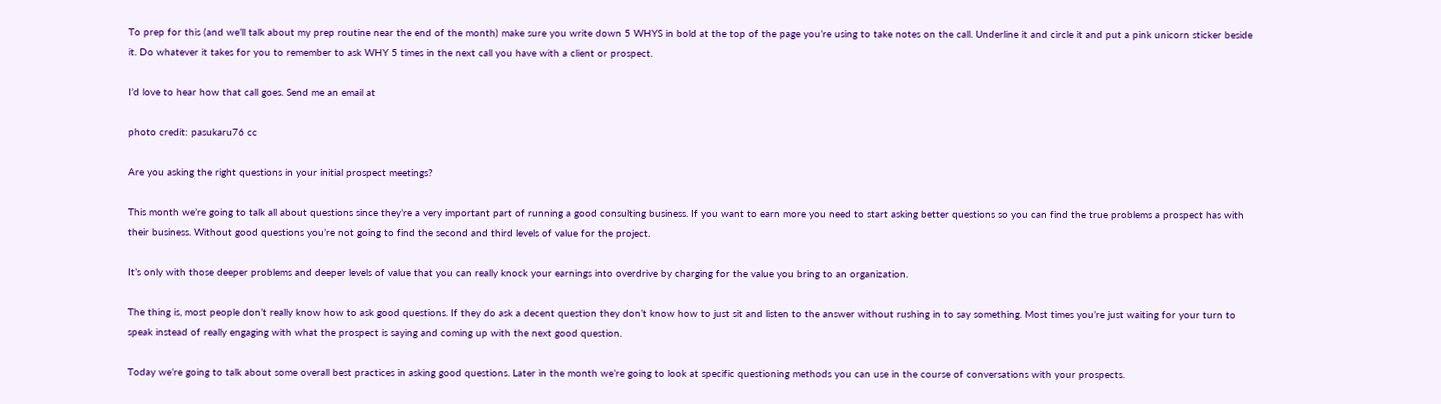To prep for this (and we’ll talk about my prep routine near the end of the month) make sure you write down 5 WHYS in bold at the top of the page you’re using to take notes on the call. Underline it and circle it and put a pink unicorn sticker beside it. Do whatever it takes for you to remember to ask WHY 5 times in the next call you have with a client or prospect.

I’d love to hear how that call goes. Send me an email at

photo credit: pasukaru76 cc

Are you asking the right questions in your initial prospect meetings?

This month we’re going to talk all about questions since they’re a very important part of running a good consulting business. If you want to earn more you need to start asking better questions so you can find the true problems a prospect has with their business. Without good questions you’re not going to find the second and third levels of value for the project.

It’s only with those deeper problems and deeper levels of value that you can really knock your earnings into overdrive by charging for the value you bring to an organization.

The thing is, most people don’t really know how to ask good questions. If they do ask a decent question they don’t know how to just sit and listen to the answer without rushing in to say something. Most times you’re just waiting for your turn to speak instead of really engaging with what the prospect is saying and coming up with the next good question.

Today we’re going to talk about some overall best practices in asking good questions. Later in the month we’re going to look at specific questioning methods you can use in the course of conversations with your prospects.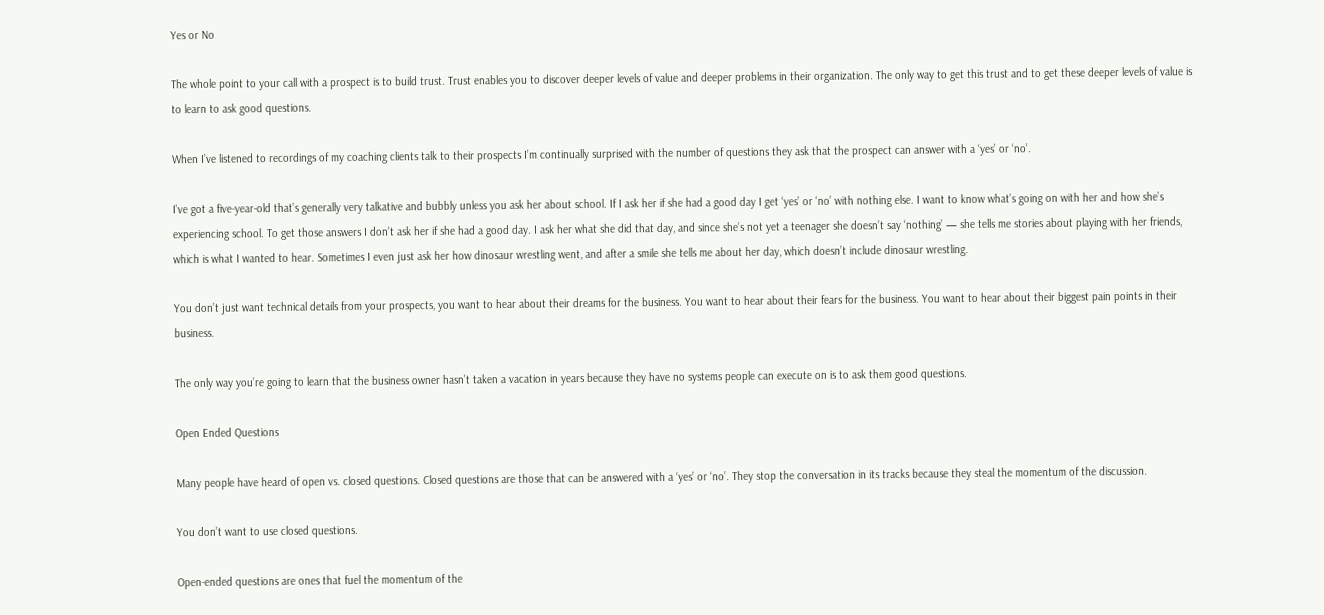Yes or No

The whole point to your call with a prospect is to build trust. Trust enables you to discover deeper levels of value and deeper problems in their organization. The only way to get this trust and to get these deeper levels of value is to learn to ask good questions.

When I’ve listened to recordings of my coaching clients talk to their prospects I’m continually surprised with the number of questions they ask that the prospect can answer with a ‘yes’ or ‘no’.

I’ve got a five-year-old that’s generally very talkative and bubbly unless you ask her about school. If I ask her if she had a good day I get ‘yes’ or ‘no’ with nothing else. I want to know what’s going on with her and how she’s experiencing school. To get those answers I don’t ask her if she had a good day. I ask her what she did that day, and since she’s not yet a teenager she doesn’t say ‘nothing’ — she tells me stories about playing with her friends, which is what I wanted to hear. Sometimes I even just ask her how dinosaur wrestling went, and after a smile she tells me about her day, which doesn’t include dinosaur wrestling.

You don’t just want technical details from your prospects, you want to hear about their dreams for the business. You want to hear about their fears for the business. You want to hear about their biggest pain points in their business.

The only way you’re going to learn that the business owner hasn’t taken a vacation in years because they have no systems people can execute on is to ask them good questions.

Open Ended Questions

Many people have heard of open vs. closed questions. Closed questions are those that can be answered with a ‘yes’ or ‘no’. They stop the conversation in its tracks because they steal the momentum of the discussion.

You don’t want to use closed questions.

Open-ended questions are ones that fuel the momentum of the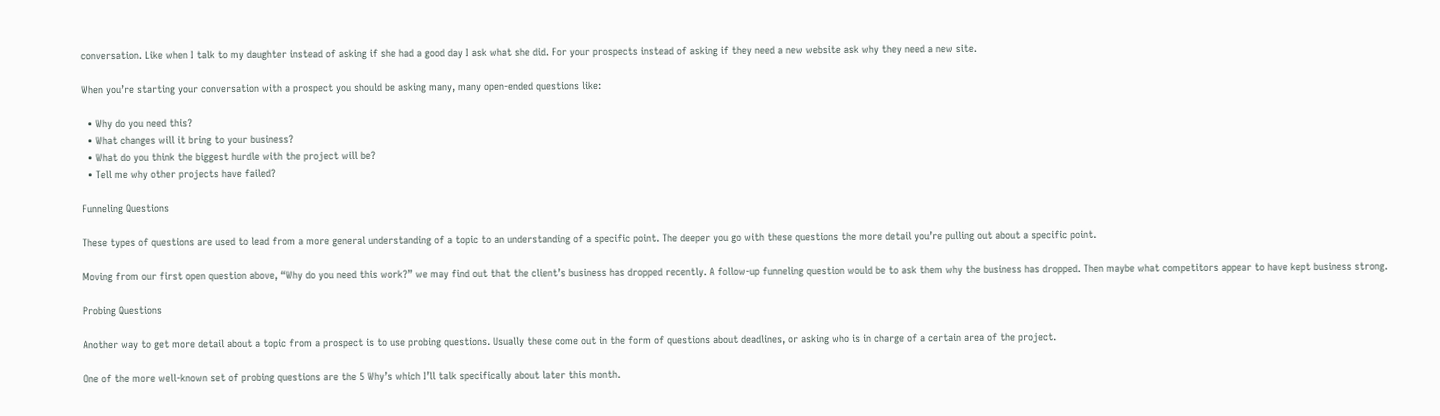conversation. Like when I talk to my daughter instead of asking if she had a good day I ask what she did. For your prospects instead of asking if they need a new website ask why they need a new site.

When you’re starting your conversation with a prospect you should be asking many, many open-ended questions like:

  • Why do you need this?
  • What changes will it bring to your business?
  • What do you think the biggest hurdle with the project will be?
  • Tell me why other projects have failed?

Funneling Questions

These types of questions are used to lead from a more general understanding of a topic to an understanding of a specific point. The deeper you go with these questions the more detail you’re pulling out about a specific point.

Moving from our first open question above, “Why do you need this work?” we may find out that the client’s business has dropped recently. A follow-up funneling question would be to ask them why the business has dropped. Then maybe what competitors appear to have kept business strong.

Probing Questions

Another way to get more detail about a topic from a prospect is to use probing questions. Usually these come out in the form of questions about deadlines, or asking who is in charge of a certain area of the project.

One of the more well-known set of probing questions are the 5 Why’s which I’ll talk specifically about later this month.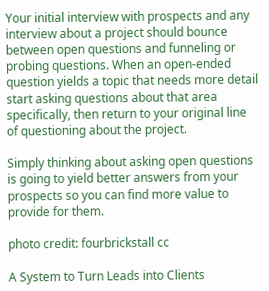Your initial interview with prospects and any interview about a project should bounce between open questions and funneling or probing questions. When an open-ended question yields a topic that needs more detail start asking questions about that area specifically, then return to your original line of questioning about the project.

Simply thinking about asking open questions is going to yield better answers from your prospects so you can find more value to provide for them.

photo credit: fourbrickstall cc

A System to Turn Leads into Clients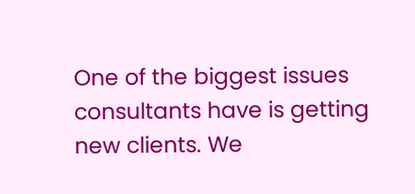One of the biggest issues consultants have is getting new clients. We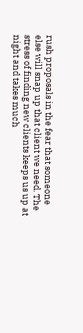rush proposals in the fear that someone else will snap up that client we need. The stress of finding new clients keeps us up at night and takes much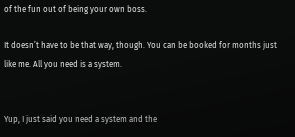of the fun out of being your own boss.

It doesn’t have to be that way, though. You can be booked for months just like me. All you need is a system.


Yup, I just said you need a system and the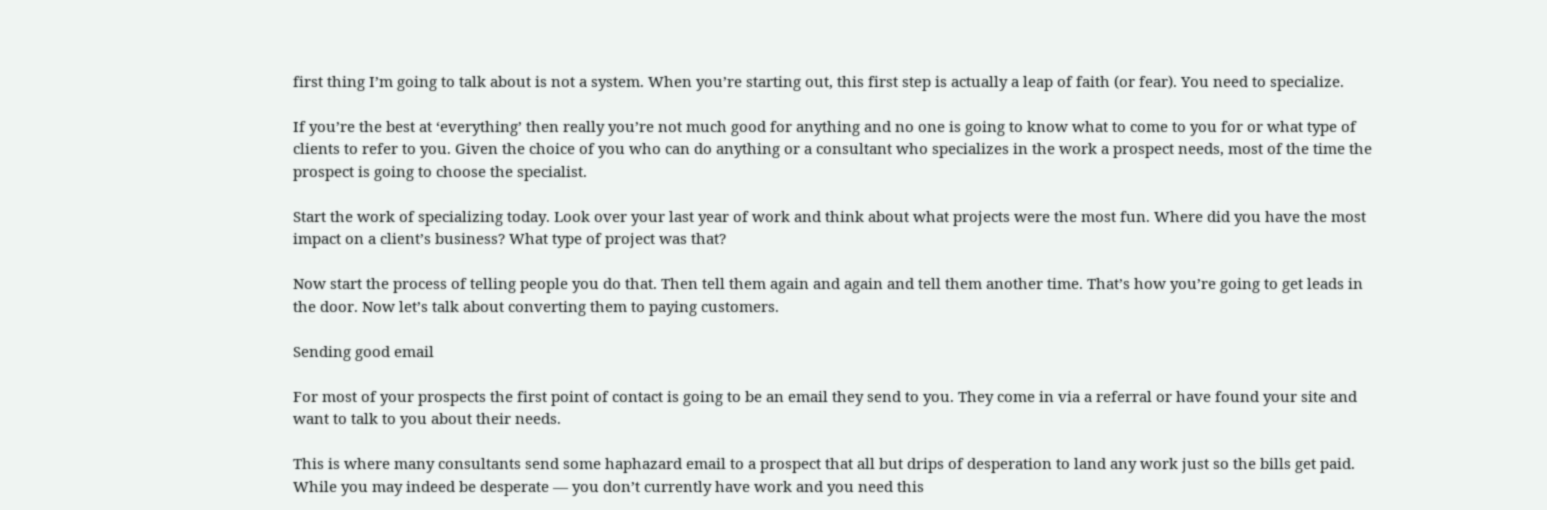first thing I’m going to talk about is not a system. When you’re starting out, this first step is actually a leap of faith (or fear). You need to specialize.

If you’re the best at ‘everything’ then really you’re not much good for anything and no one is going to know what to come to you for or what type of clients to refer to you. Given the choice of you who can do anything or a consultant who specializes in the work a prospect needs, most of the time the prospect is going to choose the specialist.

Start the work of specializing today. Look over your last year of work and think about what projects were the most fun. Where did you have the most impact on a client’s business? What type of project was that?

Now start the process of telling people you do that. Then tell them again and again and tell them another time. That’s how you’re going to get leads in the door. Now let’s talk about converting them to paying customers.

Sending good email

For most of your prospects the first point of contact is going to be an email they send to you. They come in via a referral or have found your site and want to talk to you about their needs.

This is where many consultants send some haphazard email to a prospect that all but drips of desperation to land any work just so the bills get paid. While you may indeed be desperate — you don’t currently have work and you need this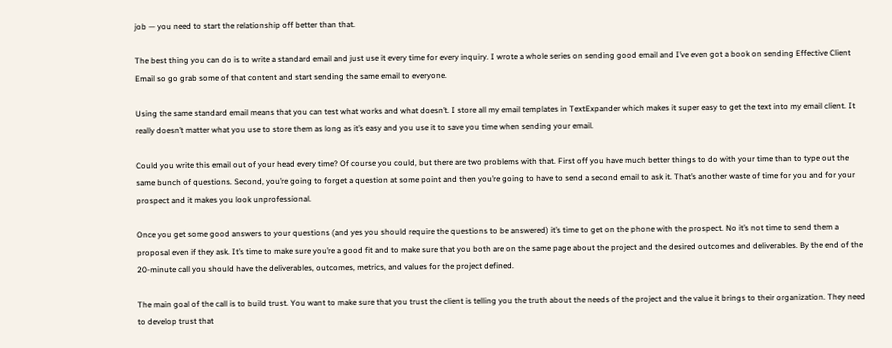job — you need to start the relationship off better than that.

The best thing you can do is to write a standard email and just use it every time for every inquiry. I wrote a whole series on sending good email and I’ve even got a book on sending Effective Client Email so go grab some of that content and start sending the same email to everyone.

Using the same standard email means that you can test what works and what doesn’t. I store all my email templates in TextExpander which makes it super easy to get the text into my email client. It really doesn’t matter what you use to store them as long as it’s easy and you use it to save you time when sending your email.

Could you write this email out of your head every time? Of course you could, but there are two problems with that. First off you have much better things to do with your time than to type out the same bunch of questions. Second, you’re going to forget a question at some point and then you’re going to have to send a second email to ask it. That’s another waste of time for you and for your prospect and it makes you look unprofessional.

Once you get some good answers to your questions (and yes you should require the questions to be answered) it’s time to get on the phone with the prospect. No it’s not time to send them a proposal even if they ask. It’s time to make sure you’re a good fit and to make sure that you both are on the same page about the project and the desired outcomes and deliverables. By the end of the 20-minute call you should have the deliverables, outcomes, metrics, and values for the project defined.

The main goal of the call is to build trust. You want to make sure that you trust the client is telling you the truth about the needs of the project and the value it brings to their organization. They need to develop trust that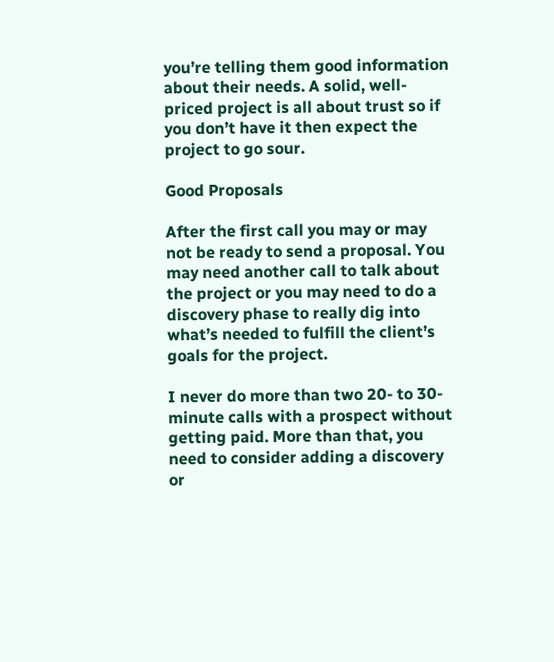you’re telling them good information about their needs. A solid, well-priced project is all about trust so if you don’t have it then expect the project to go sour.

Good Proposals

After the first call you may or may not be ready to send a proposal. You may need another call to talk about the project or you may need to do a discovery phase to really dig into what’s needed to fulfill the client’s goals for the project.

I never do more than two 20- to 30-minute calls with a prospect without getting paid. More than that, you need to consider adding a discovery or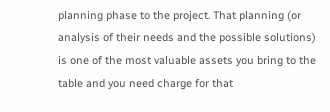planning phase to the project. That planning (or analysis of their needs and the possible solutions) is one of the most valuable assets you bring to the table and you need charge for that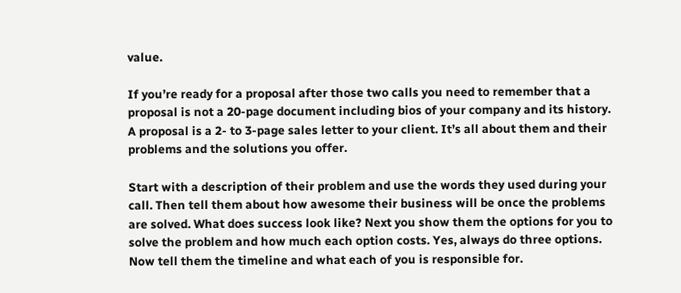value.

If you’re ready for a proposal after those two calls you need to remember that a proposal is not a 20-page document including bios of your company and its history. A proposal is a 2- to 3-page sales letter to your client. It’s all about them and their problems and the solutions you offer.

Start with a description of their problem and use the words they used during your call. Then tell them about how awesome their business will be once the problems are solved. What does success look like? Next you show them the options for you to solve the problem and how much each option costs. Yes, always do three options. Now tell them the timeline and what each of you is responsible for.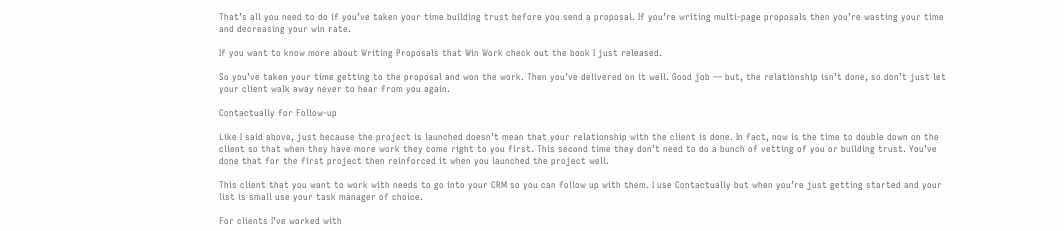That’s all you need to do if you’ve taken your time building trust before you send a proposal. If you’re writing multi-page proposals then you’re wasting your time and decreasing your win rate.

If you want to know more about Writing Proposals that Win Work check out the book I just released.

So you’ve taken your time getting to the proposal and won the work. Then you’ve delivered on it well. Good job — but, the relationship isn’t done, so don’t just let your client walk away never to hear from you again.

Contactually for Follow-up

Like I said above, just because the project is launched doesn’t mean that your relationship with the client is done. In fact, now is the time to double down on the client so that when they have more work they come right to you first. This second time they don’t need to do a bunch of vetting of you or building trust. You’ve done that for the first project then reinforced it when you launched the project well.

This client that you want to work with needs to go into your CRM so you can follow up with them. I use Contactually but when you’re just getting started and your list is small use your task manager of choice.

For clients I’ve worked with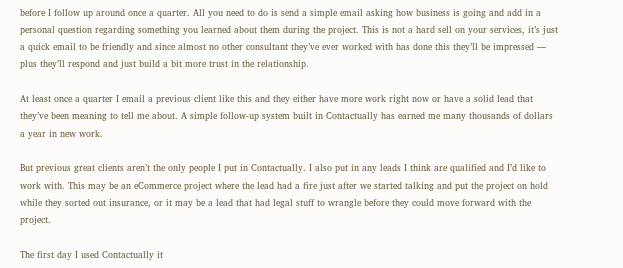before I follow up around once a quarter. All you need to do is send a simple email asking how business is going and add in a personal question regarding something you learned about them during the project. This is not a hard sell on your services, it’s just a quick email to be friendly and since almost no other consultant they’ve ever worked with has done this they’ll be impressed — plus they’ll respond and just build a bit more trust in the relationship.

At least once a quarter I email a previous client like this and they either have more work right now or have a solid lead that they’ve been meaning to tell me about. A simple follow-up system built in Contactually has earned me many thousands of dollars a year in new work.

But previous great clients aren’t the only people I put in Contactually. I also put in any leads I think are qualified and I’d like to work with. This may be an eCommerce project where the lead had a fire just after we started talking and put the project on hold while they sorted out insurance, or it may be a lead that had legal stuff to wrangle before they could move forward with the project.

The first day I used Contactually it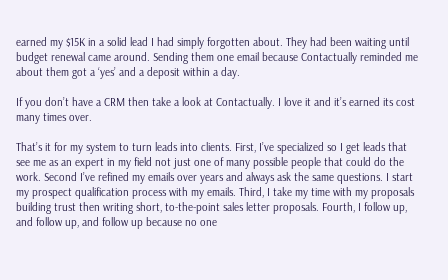earned my $15K in a solid lead I had simply forgotten about. They had been waiting until budget renewal came around. Sending them one email because Contactually reminded me about them got a ‘yes’ and a deposit within a day.

If you don’t have a CRM then take a look at Contactually. I love it and it’s earned its cost many times over.

That’s it for my system to turn leads into clients. First, I’ve specialized so I get leads that see me as an expert in my field not just one of many possible people that could do the work. Second I’ve refined my emails over years and always ask the same questions. I start my prospect qualification process with my emails. Third, I take my time with my proposals building trust then writing short, to-the-point sales letter proposals. Fourth, I follow up, and follow up, and follow up because no one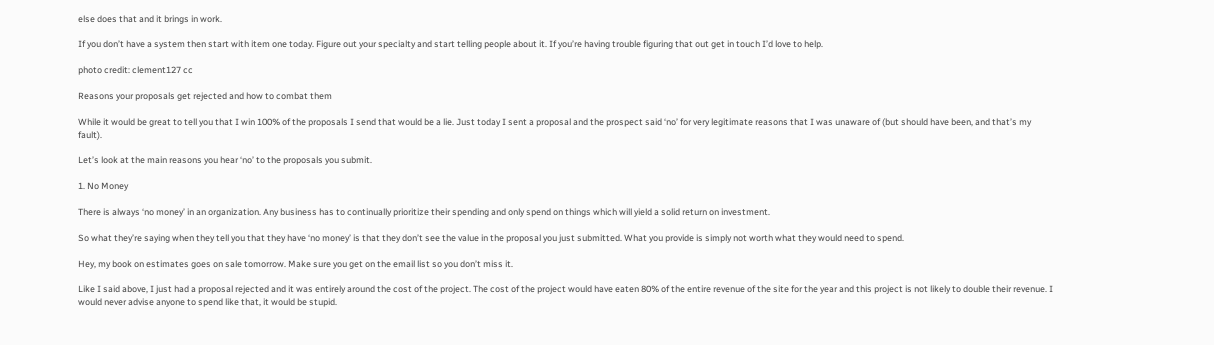else does that and it brings in work.

If you don’t have a system then start with item one today. Figure out your specialty and start telling people about it. If you’re having trouble figuring that out get in touch I’d love to help.

photo credit: clement127 cc

Reasons your proposals get rejected and how to combat them

While it would be great to tell you that I win 100% of the proposals I send that would be a lie. Just today I sent a proposal and the prospect said ‘no’ for very legitimate reasons that I was unaware of (but should have been, and that’s my fault).

Let’s look at the main reasons you hear ‘no’ to the proposals you submit.

1. No Money

There is always ‘no money’ in an organization. Any business has to continually prioritize their spending and only spend on things which will yield a solid return on investment.

So what they’re saying when they tell you that they have ‘no money’ is that they don’t see the value in the proposal you just submitted. What you provide is simply not worth what they would need to spend.

Hey, my book on estimates goes on sale tomorrow. Make sure you get on the email list so you don’t miss it.

Like I said above, I just had a proposal rejected and it was entirely around the cost of the project. The cost of the project would have eaten 80% of the entire revenue of the site for the year and this project is not likely to double their revenue. I would never advise anyone to spend like that, it would be stupid.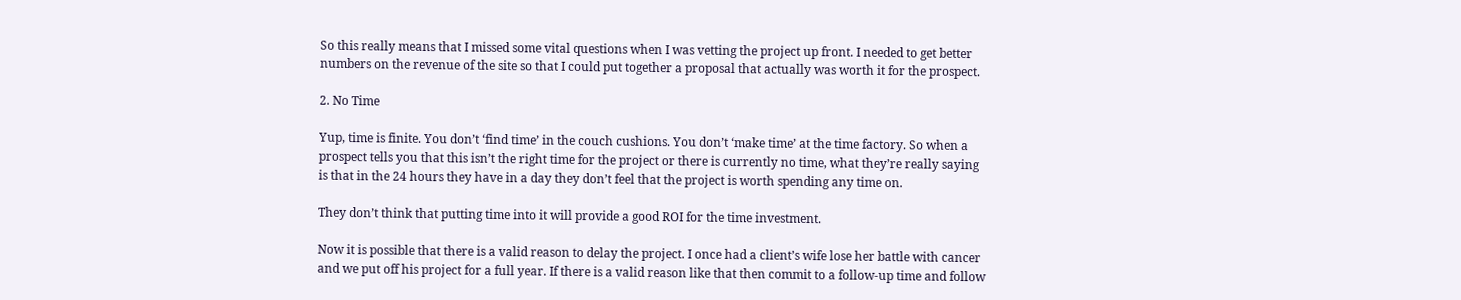So this really means that I missed some vital questions when I was vetting the project up front. I needed to get better numbers on the revenue of the site so that I could put together a proposal that actually was worth it for the prospect.

2. No Time

Yup, time is finite. You don’t ‘find time’ in the couch cushions. You don’t ‘make time’ at the time factory. So when a prospect tells you that this isn’t the right time for the project or there is currently no time, what they’re really saying is that in the 24 hours they have in a day they don’t feel that the project is worth spending any time on.

They don’t think that putting time into it will provide a good ROI for the time investment.

Now it is possible that there is a valid reason to delay the project. I once had a client’s wife lose her battle with cancer and we put off his project for a full year. If there is a valid reason like that then commit to a follow-up time and follow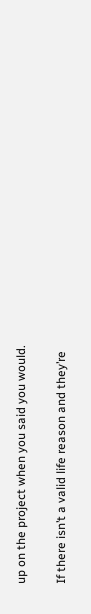up on the project when you said you would.

If there isn’t a valid life reason and they’re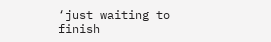‘just waiting to finish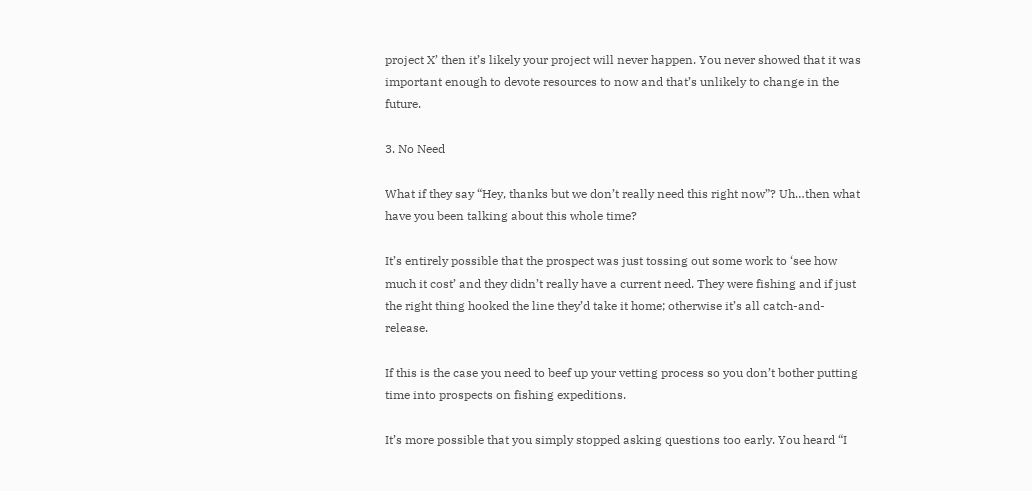project X’ then it’s likely your project will never happen. You never showed that it was important enough to devote resources to now and that’s unlikely to change in the future.

3. No Need

What if they say “Hey, thanks but we don’t really need this right now”? Uh…then what have you been talking about this whole time?

It’s entirely possible that the prospect was just tossing out some work to ‘see how much it cost’ and they didn’t really have a current need. They were fishing and if just the right thing hooked the line they’d take it home; otherwise it’s all catch-and-release.

If this is the case you need to beef up your vetting process so you don’t bother putting time into prospects on fishing expeditions.

It’s more possible that you simply stopped asking questions too early. You heard “I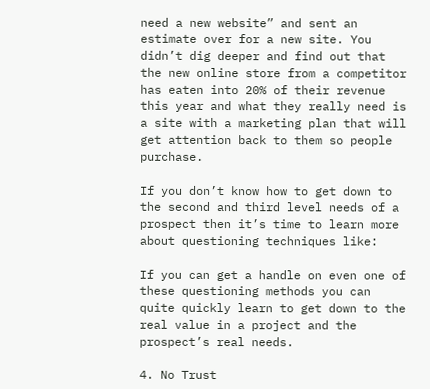need a new website” and sent an estimate over for a new site. You didn’t dig deeper and find out that the new online store from a competitor has eaten into 20% of their revenue this year and what they really need is a site with a marketing plan that will get attention back to them so people purchase.

If you don’t know how to get down to the second and third level needs of a prospect then it’s time to learn more about questioning techniques like:

If you can get a handle on even one of these questioning methods you can quite quickly learn to get down to the real value in a project and the prospect’s real needs.

4. No Trust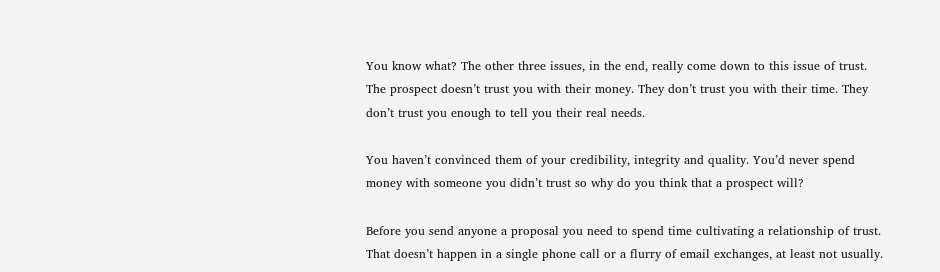You know what? The other three issues, in the end, really come down to this issue of trust. The prospect doesn’t trust you with their money. They don’t trust you with their time. They don’t trust you enough to tell you their real needs.

You haven’t convinced them of your credibility, integrity and quality. You’d never spend money with someone you didn’t trust so why do you think that a prospect will?

Before you send anyone a proposal you need to spend time cultivating a relationship of trust. That doesn’t happen in a single phone call or a flurry of email exchanges, at least not usually.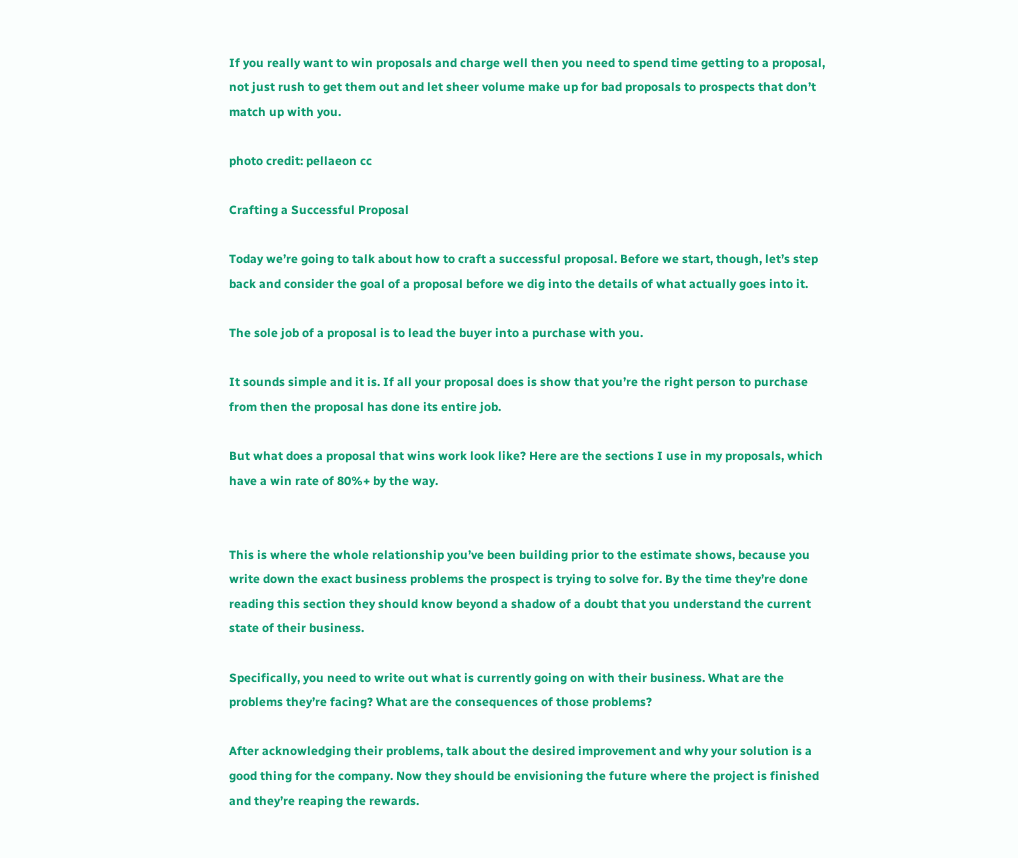If you really want to win proposals and charge well then you need to spend time getting to a proposal, not just rush to get them out and let sheer volume make up for bad proposals to prospects that don’t match up with you.

photo credit: pellaeon cc

Crafting a Successful Proposal

Today we’re going to talk about how to craft a successful proposal. Before we start, though, let’s step back and consider the goal of a proposal before we dig into the details of what actually goes into it.

The sole job of a proposal is to lead the buyer into a purchase with you.

It sounds simple and it is. If all your proposal does is show that you’re the right person to purchase from then the proposal has done its entire job.

But what does a proposal that wins work look like? Here are the sections I use in my proposals, which have a win rate of 80%+ by the way.


This is where the whole relationship you’ve been building prior to the estimate shows, because you write down the exact business problems the prospect is trying to solve for. By the time they’re done reading this section they should know beyond a shadow of a doubt that you understand the current state of their business.

Specifically, you need to write out what is currently going on with their business. What are the problems they’re facing? What are the consequences of those problems?

After acknowledging their problems, talk about the desired improvement and why your solution is a good thing for the company. Now they should be envisioning the future where the project is finished and they’re reaping the rewards.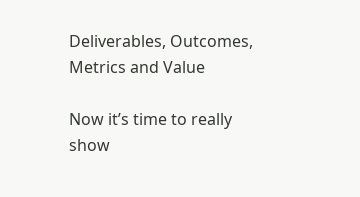Deliverables, Outcomes, Metrics and Value

Now it’s time to really show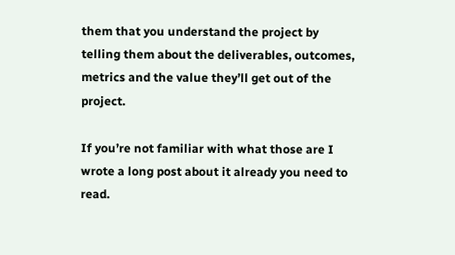them that you understand the project by telling them about the deliverables, outcomes, metrics and the value they’ll get out of the project.

If you’re not familiar with what those are I wrote a long post about it already you need to read.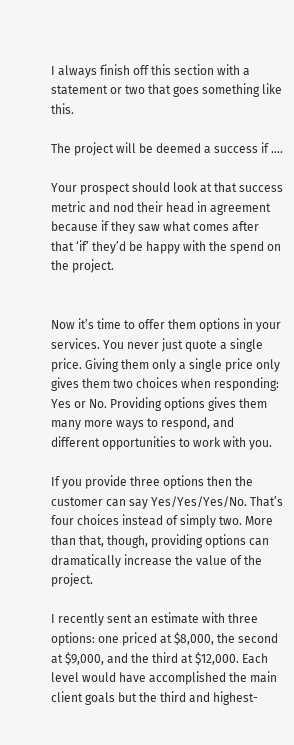I always finish off this section with a statement or two that goes something like this.

The project will be deemed a success if ….

Your prospect should look at that success metric and nod their head in agreement because if they saw what comes after that ‘if’ they’d be happy with the spend on the project.


Now it’s time to offer them options in your services. You never just quote a single price. Giving them only a single price only gives them two choices when responding: Yes or No. Providing options gives them many more ways to respond, and different opportunities to work with you.

If you provide three options then the customer can say Yes/Yes/Yes/No. That’s four choices instead of simply two. More than that, though, providing options can dramatically increase the value of the project.

I recently sent an estimate with three options: one priced at $8,000, the second at $9,000, and the third at $12,000. Each level would have accomplished the main client goals but the third and highest-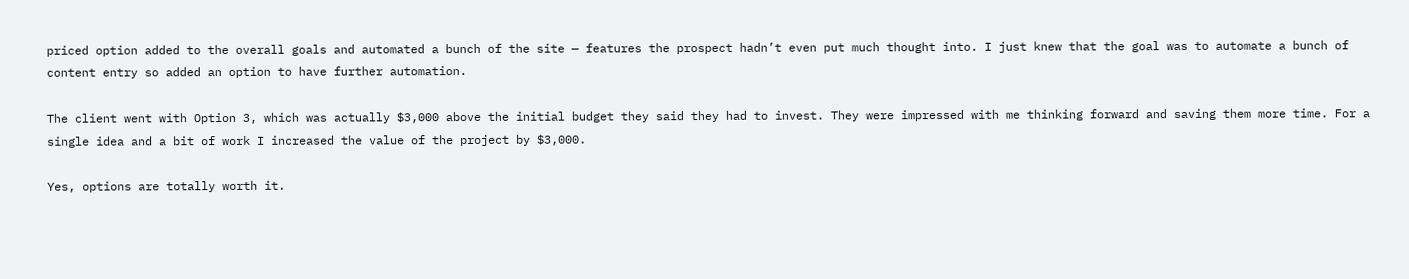priced option added to the overall goals and automated a bunch of the site — features the prospect hadn’t even put much thought into. I just knew that the goal was to automate a bunch of content entry so added an option to have further automation.

The client went with Option 3, which was actually $3,000 above the initial budget they said they had to invest. They were impressed with me thinking forward and saving them more time. For a single idea and a bit of work I increased the value of the project by $3,000.

Yes, options are totally worth it.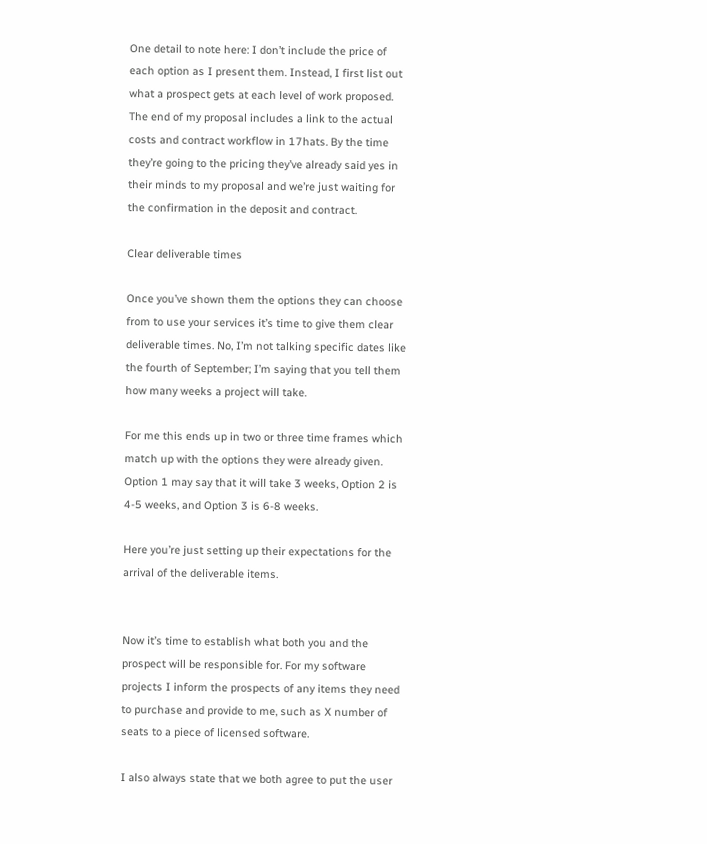One detail to note here: I don’t include the price of each option as I present them. Instead, I first list out what a prospect gets at each level of work proposed. The end of my proposal includes a link to the actual costs and contract workflow in 17hats. By the time they’re going to the pricing they’ve already said yes in their minds to my proposal and we’re just waiting for the confirmation in the deposit and contract.

Clear deliverable times

Once you’ve shown them the options they can choose from to use your services it’s time to give them clear deliverable times. No, I’m not talking specific dates like the fourth of September; I’m saying that you tell them how many weeks a project will take.

For me this ends up in two or three time frames which match up with the options they were already given. Option 1 may say that it will take 3 weeks, Option 2 is 4-5 weeks, and Option 3 is 6-8 weeks.

Here you’re just setting up their expectations for the arrival of the deliverable items.


Now it’s time to establish what both you and the prospect will be responsible for. For my software projects I inform the prospects of any items they need to purchase and provide to me, such as X number of seats to a piece of licensed software.

I also always state that we both agree to put the user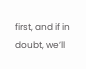first, and if in doubt, we’ll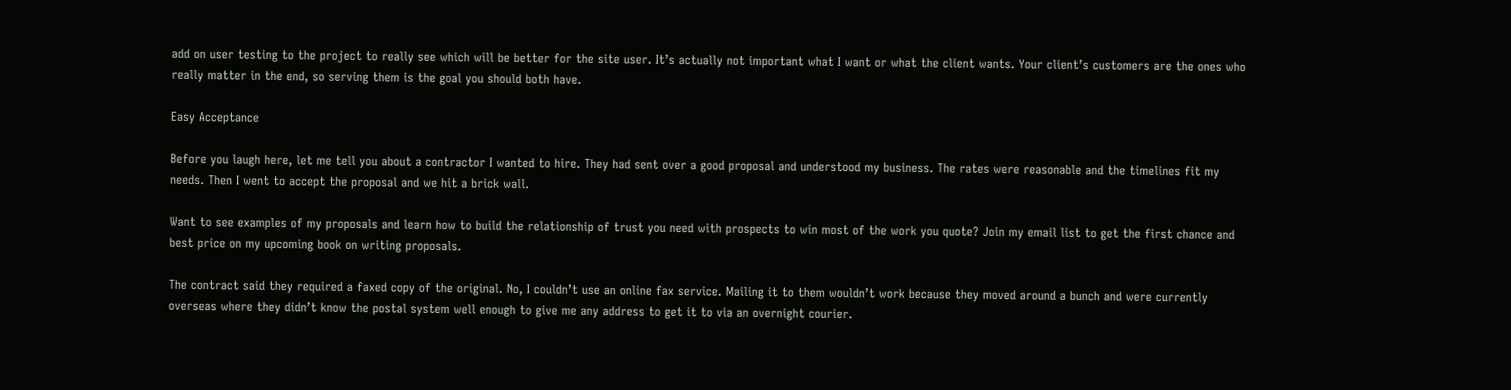add on user testing to the project to really see which will be better for the site user. It’s actually not important what I want or what the client wants. Your client’s customers are the ones who really matter in the end, so serving them is the goal you should both have.

Easy Acceptance

Before you laugh here, let me tell you about a contractor I wanted to hire. They had sent over a good proposal and understood my business. The rates were reasonable and the timelines fit my needs. Then I went to accept the proposal and we hit a brick wall.

Want to see examples of my proposals and learn how to build the relationship of trust you need with prospects to win most of the work you quote? Join my email list to get the first chance and best price on my upcoming book on writing proposals.

The contract said they required a faxed copy of the original. No, I couldn’t use an online fax service. Mailing it to them wouldn’t work because they moved around a bunch and were currently overseas where they didn’t know the postal system well enough to give me any address to get it to via an overnight courier.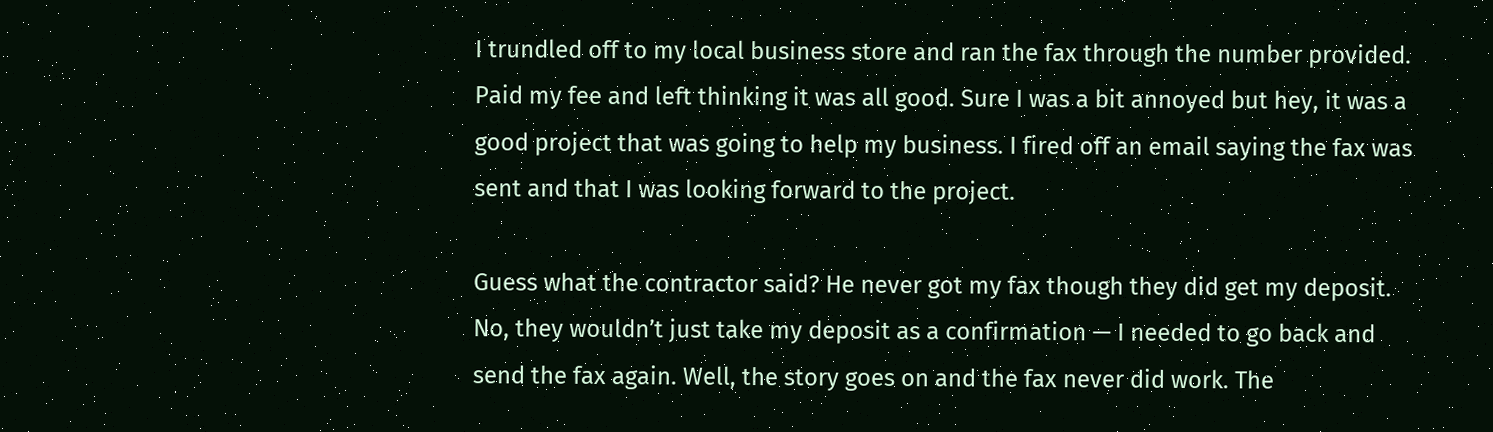I trundled off to my local business store and ran the fax through the number provided. Paid my fee and left thinking it was all good. Sure I was a bit annoyed but hey, it was a good project that was going to help my business. I fired off an email saying the fax was sent and that I was looking forward to the project.

Guess what the contractor said? He never got my fax though they did get my deposit. No, they wouldn’t just take my deposit as a confirmation — I needed to go back and send the fax again. Well, the story goes on and the fax never did work. The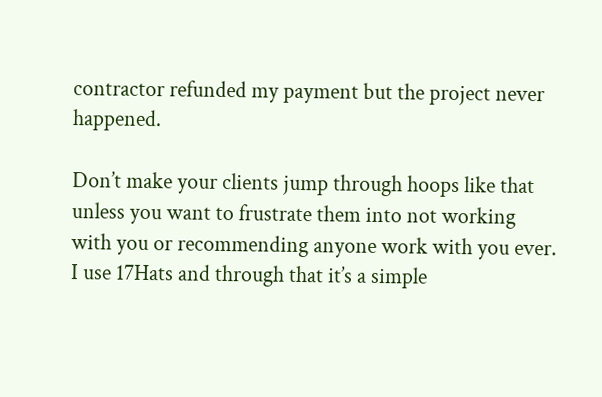contractor refunded my payment but the project never happened.

Don’t make your clients jump through hoops like that unless you want to frustrate them into not working with you or recommending anyone work with you ever. I use 17Hats and through that it’s a simple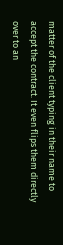matter of the client typing in their name to accept the contract. It even flips them directly over to an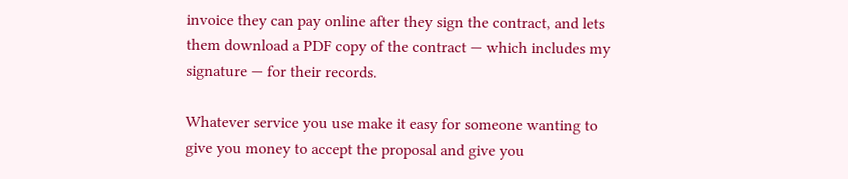invoice they can pay online after they sign the contract, and lets them download a PDF copy of the contract — which includes my signature — for their records.

Whatever service you use make it easy for someone wanting to give you money to accept the proposal and give you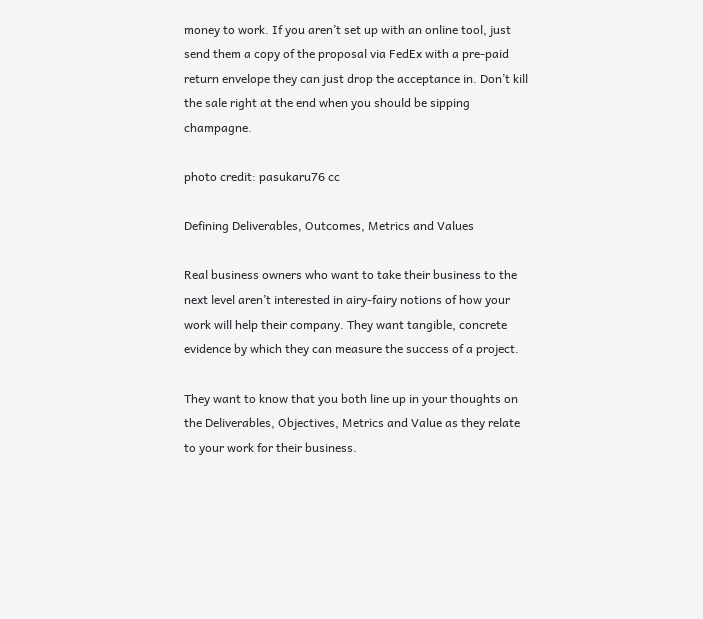money to work. If you aren’t set up with an online tool, just send them a copy of the proposal via FedEx with a pre-paid return envelope they can just drop the acceptance in. Don’t kill the sale right at the end when you should be sipping champagne.

photo credit: pasukaru76 cc

Defining Deliverables, Outcomes, Metrics and Values

Real business owners who want to take their business to the next level aren’t interested in airy-fairy notions of how your work will help their company. They want tangible, concrete evidence by which they can measure the success of a project.

They want to know that you both line up in your thoughts on the Deliverables, Objectives, Metrics and Value as they relate to your work for their business.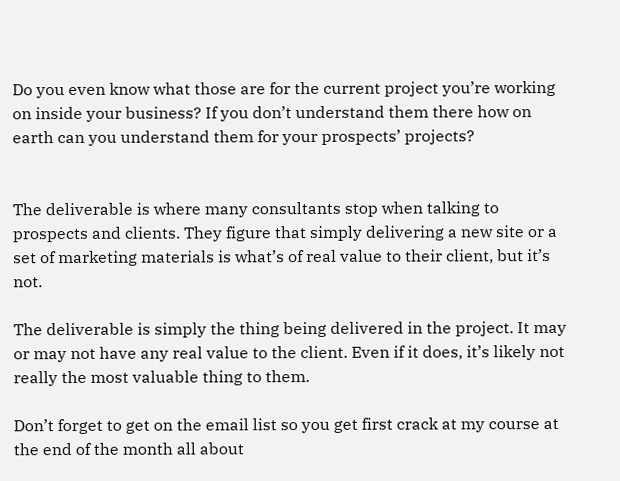Do you even know what those are for the current project you’re working on inside your business? If you don’t understand them there how on earth can you understand them for your prospects’ projects?


The deliverable is where many consultants stop when talking to prospects and clients. They figure that simply delivering a new site or a set of marketing materials is what’s of real value to their client, but it’s not.

The deliverable is simply the thing being delivered in the project. It may or may not have any real value to the client. Even if it does, it’s likely not really the most valuable thing to them.

Don’t forget to get on the email list so you get first crack at my course at the end of the month all about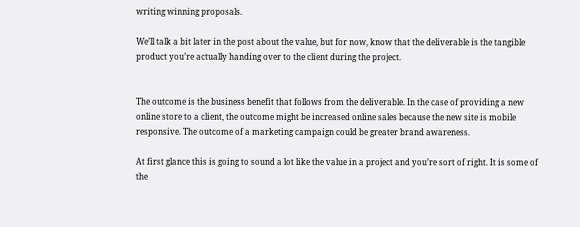writing winning proposals.

We’ll talk a bit later in the post about the value, but for now, know that the deliverable is the tangible product you’re actually handing over to the client during the project.


The outcome is the business benefit that follows from the deliverable. In the case of providing a new online store to a client, the outcome might be increased online sales because the new site is mobile responsive. The outcome of a marketing campaign could be greater brand awareness.

At first glance this is going to sound a lot like the value in a project and you’re sort of right. It is some of the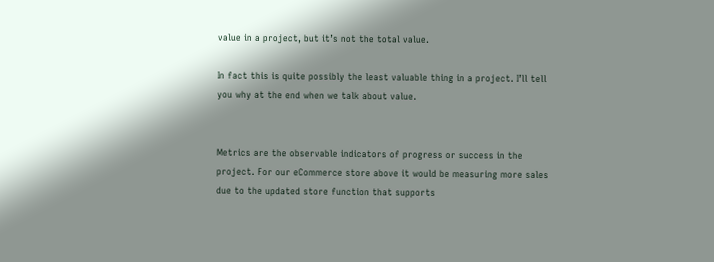value in a project, but it’s not the total value.

In fact this is quite possibly the least valuable thing in a project. I’ll tell you why at the end when we talk about value.


Metrics are the observable indicators of progress or success in the project. For our eCommerce store above it would be measuring more sales due to the updated store function that supports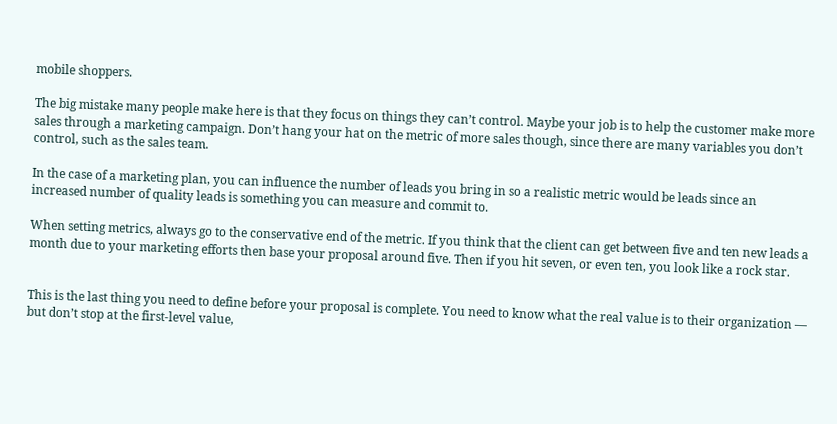mobile shoppers.

The big mistake many people make here is that they focus on things they can’t control. Maybe your job is to help the customer make more sales through a marketing campaign. Don’t hang your hat on the metric of more sales though, since there are many variables you don’t control, such as the sales team.

In the case of a marketing plan, you can influence the number of leads you bring in so a realistic metric would be leads since an increased number of quality leads is something you can measure and commit to.

When setting metrics, always go to the conservative end of the metric. If you think that the client can get between five and ten new leads a month due to your marketing efforts then base your proposal around five. Then if you hit seven, or even ten, you look like a rock star.


This is the last thing you need to define before your proposal is complete. You need to know what the real value is to their organization — but don’t stop at the first-level value,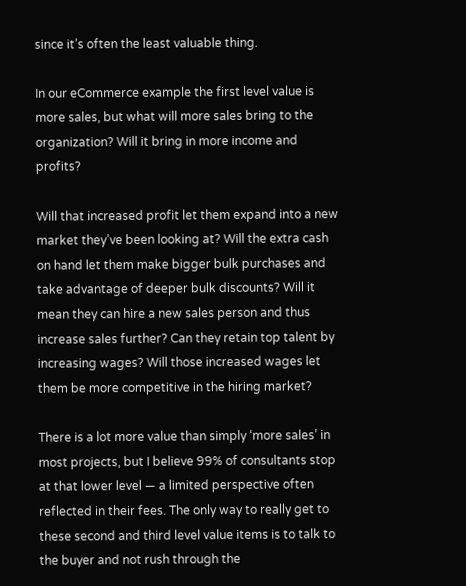since it’s often the least valuable thing.

In our eCommerce example the first level value is more sales, but what will more sales bring to the organization? Will it bring in more income and profits?

Will that increased profit let them expand into a new market they’ve been looking at? Will the extra cash on hand let them make bigger bulk purchases and take advantage of deeper bulk discounts? Will it mean they can hire a new sales person and thus increase sales further? Can they retain top talent by increasing wages? Will those increased wages let them be more competitive in the hiring market?

There is a lot more value than simply ‘more sales’ in most projects, but I believe 99% of consultants stop at that lower level — a limited perspective often reflected in their fees. The only way to really get to these second and third level value items is to talk to the buyer and not rush through the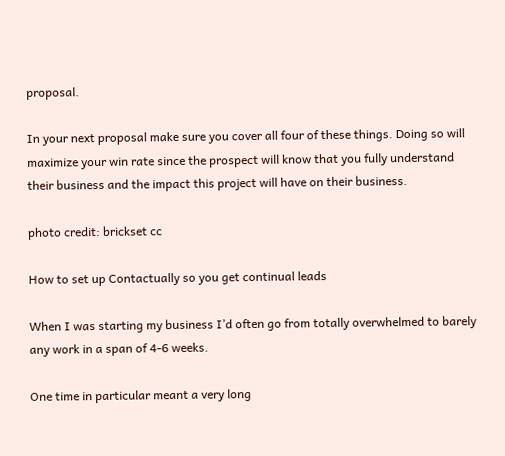proposal.

In your next proposal make sure you cover all four of these things. Doing so will maximize your win rate since the prospect will know that you fully understand their business and the impact this project will have on their business.

photo credit: brickset cc

How to set up Contactually so you get continual leads

When I was starting my business I’d often go from totally overwhelmed to barely any work in a span of 4-6 weeks.

One time in particular meant a very long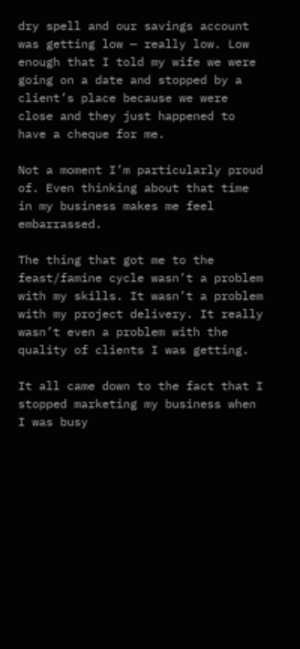dry spell and our savings account was getting low — really low. Low enough that I told my wife we were going on a date and stopped by a client’s place because we were close and they just happened to have a cheque for me.

Not a moment I’m particularly proud of. Even thinking about that time in my business makes me feel embarrassed.

The thing that got me to the feast/famine cycle wasn’t a problem with my skills. It wasn’t a problem with my project delivery. It really wasn’t even a problem with the quality of clients I was getting.

It all came down to the fact that I stopped marketing my business when I was busy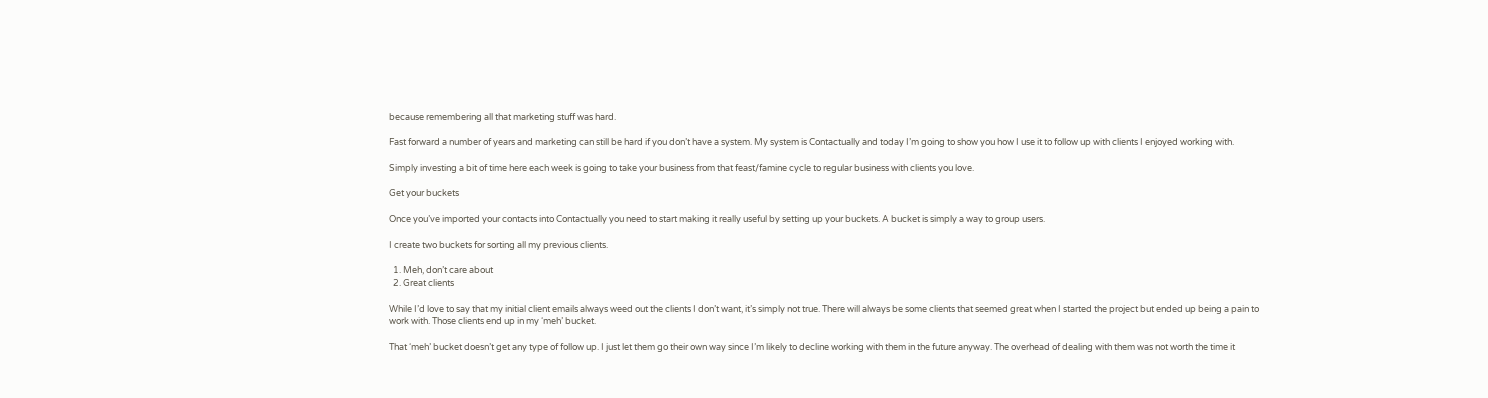because remembering all that marketing stuff was hard.

Fast forward a number of years and marketing can still be hard if you don’t have a system. My system is Contactually and today I’m going to show you how I use it to follow up with clients I enjoyed working with.

Simply investing a bit of time here each week is going to take your business from that feast/famine cycle to regular business with clients you love.

Get your buckets

Once you’ve imported your contacts into Contactually you need to start making it really useful by setting up your buckets. A bucket is simply a way to group users.

I create two buckets for sorting all my previous clients.

  1. Meh, don’t care about
  2. Great clients

While I’d love to say that my initial client emails always weed out the clients I don’t want, it’s simply not true. There will always be some clients that seemed great when I started the project but ended up being a pain to work with. Those clients end up in my ‘meh’ bucket.

That ‘meh’ bucket doesn’t get any type of follow up. I just let them go their own way since I’m likely to decline working with them in the future anyway. The overhead of dealing with them was not worth the time it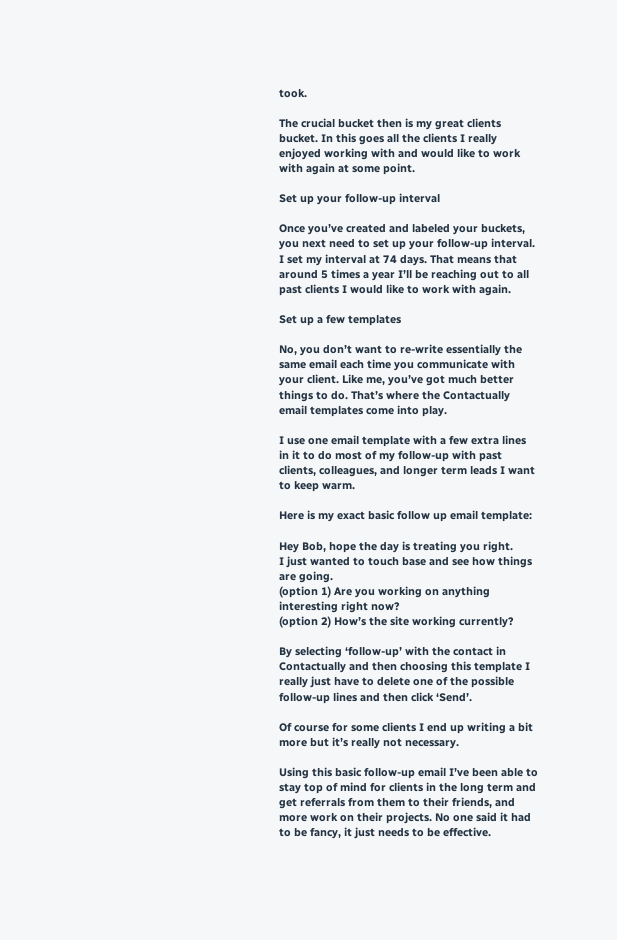took.

The crucial bucket then is my great clients bucket. In this goes all the clients I really enjoyed working with and would like to work with again at some point.

Set up your follow-up interval

Once you’ve created and labeled your buckets, you next need to set up your follow-up interval. I set my interval at 74 days. That means that around 5 times a year I’ll be reaching out to all past clients I would like to work with again.

Set up a few templates

No, you don’t want to re-write essentially the same email each time you communicate with your client. Like me, you’ve got much better things to do. That’s where the Contactually email templates come into play.

I use one email template with a few extra lines in it to do most of my follow-up with past clients, colleagues, and longer term leads I want to keep warm.

Here is my exact basic follow up email template:

Hey Bob, hope the day is treating you right.
I just wanted to touch base and see how things are going.
(option 1) Are you working on anything interesting right now?
(option 2) How’s the site working currently?

By selecting ‘follow-up’ with the contact in Contactually and then choosing this template I really just have to delete one of the possible follow-up lines and then click ‘Send’.

Of course for some clients I end up writing a bit more but it’s really not necessary.

Using this basic follow-up email I’ve been able to stay top of mind for clients in the long term and get referrals from them to their friends, and more work on their projects. No one said it had to be fancy, it just needs to be effective.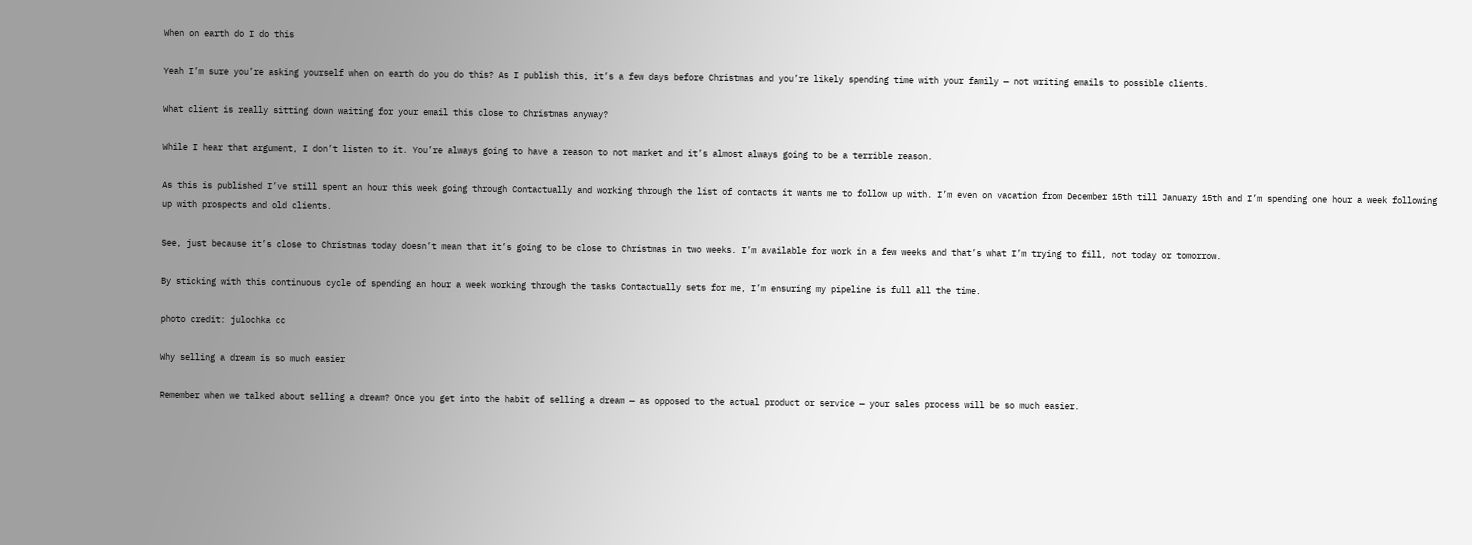When on earth do I do this

Yeah I’m sure you’re asking yourself when on earth do you do this? As I publish this, it’s a few days before Christmas and you’re likely spending time with your family — not writing emails to possible clients.

What client is really sitting down waiting for your email this close to Christmas anyway?

While I hear that argument, I don’t listen to it. You’re always going to have a reason to not market and it’s almost always going to be a terrible reason.

As this is published I’ve still spent an hour this week going through Contactually and working through the list of contacts it wants me to follow up with. I’m even on vacation from December 15th till January 15th and I’m spending one hour a week following up with prospects and old clients.

See, just because it’s close to Christmas today doesn’t mean that it’s going to be close to Christmas in two weeks. I’m available for work in a few weeks and that’s what I’m trying to fill, not today or tomorrow.

By sticking with this continuous cycle of spending an hour a week working through the tasks Contactually sets for me, I’m ensuring my pipeline is full all the time.

photo credit: julochka cc

Why selling a dream is so much easier

Remember when we talked about selling a dream? Once you get into the habit of selling a dream — as opposed to the actual product or service — your sales process will be so much easier.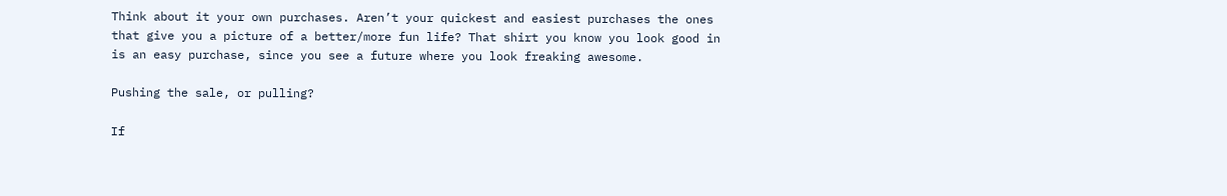Think about it your own purchases. Aren’t your quickest and easiest purchases the ones that give you a picture of a better/more fun life? That shirt you know you look good in is an easy purchase, since you see a future where you look freaking awesome.

Pushing the sale, or pulling?

If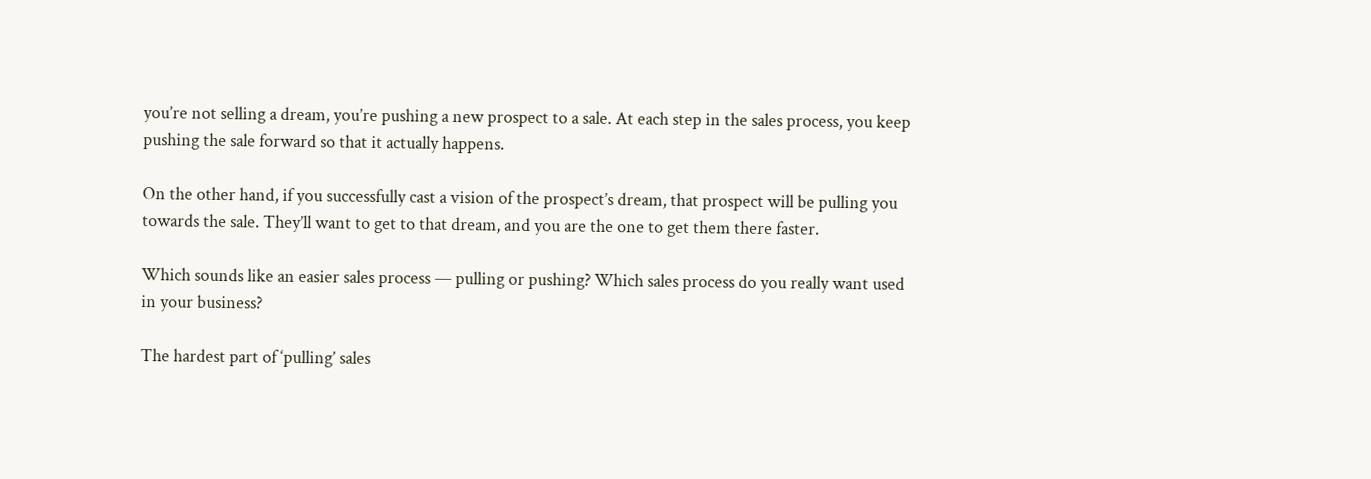you’re not selling a dream, you’re pushing a new prospect to a sale. At each step in the sales process, you keep pushing the sale forward so that it actually happens.

On the other hand, if you successfully cast a vision of the prospect’s dream, that prospect will be pulling you towards the sale. They’ll want to get to that dream, and you are the one to get them there faster.

Which sounds like an easier sales process — pulling or pushing? Which sales process do you really want used in your business?

The hardest part of ‘pulling’ sales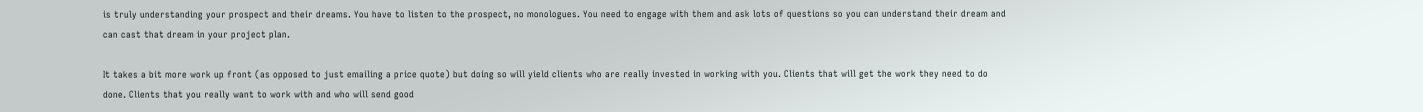is truly understanding your prospect and their dreams. You have to listen to the prospect, no monologues. You need to engage with them and ask lots of questions so you can understand their dream and can cast that dream in your project plan.

It takes a bit more work up front (as opposed to just emailing a price quote) but doing so will yield clients who are really invested in working with you. Clients that will get the work they need to do done. Clients that you really want to work with and who will send good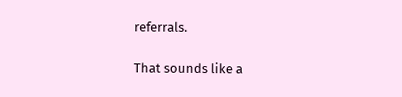referrals.

That sounds like a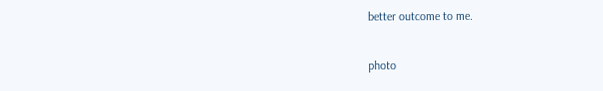better outcome to me.

photo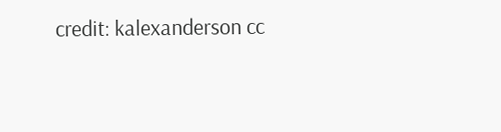credit: kalexanderson cc